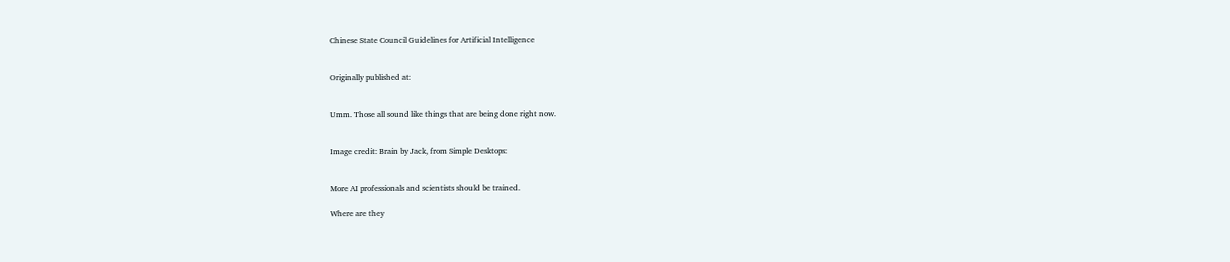Chinese State Council Guidelines for Artificial Intelligence


Originally published at:


Umm. Those all sound like things that are being done right now.


Image credit: Brain by Jack, from Simple Desktops:


More AI professionals and scientists should be trained.

Where are they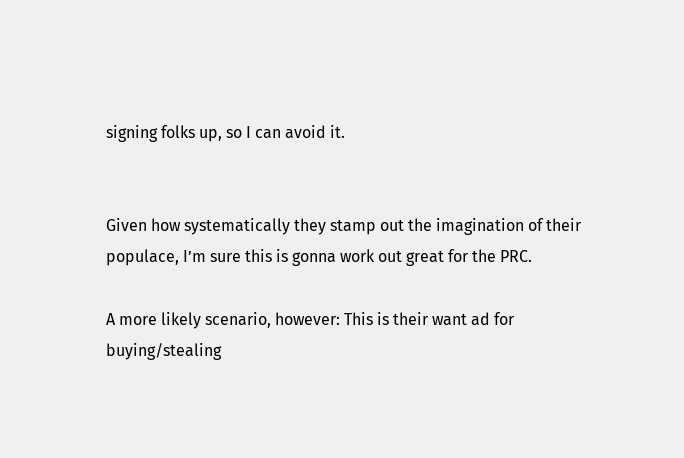signing folks up, so I can avoid it.


Given how systematically they stamp out the imagination of their populace, I’m sure this is gonna work out great for the PRC.

A more likely scenario, however: This is their want ad for buying/stealing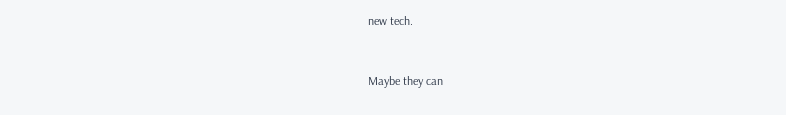new tech.


Maybe they can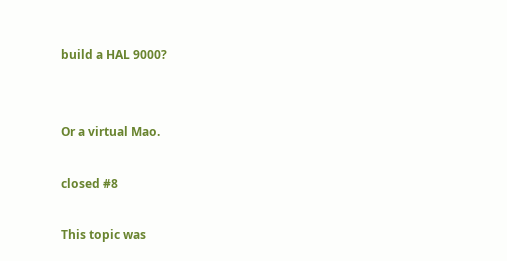build a HAL 9000?


Or a virtual Mao.

closed #8

This topic was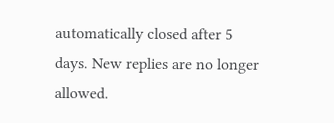automatically closed after 5 days. New replies are no longer allowed.